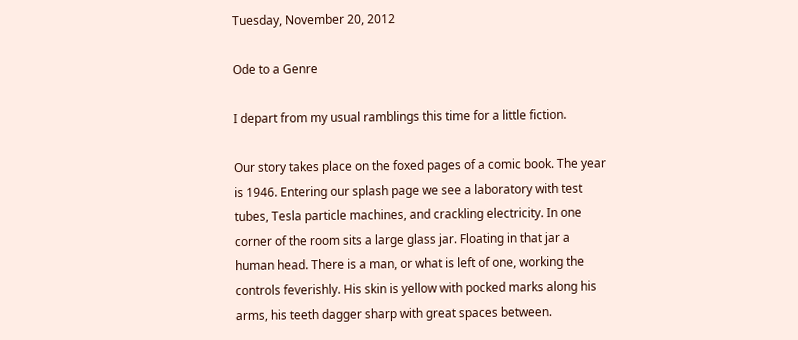Tuesday, November 20, 2012

Ode to a Genre

I depart from my usual ramblings this time for a little fiction.

Our story takes place on the foxed pages of a comic book. The year is 1946. Entering our splash page we see a laboratory with test tubes, Tesla particle machines, and crackling electricity. In one corner of the room sits a large glass jar. Floating in that jar a human head. There is a man, or what is left of one, working the controls feverishly. His skin is yellow with pocked marks along his arms, his teeth dagger sharp with great spaces between.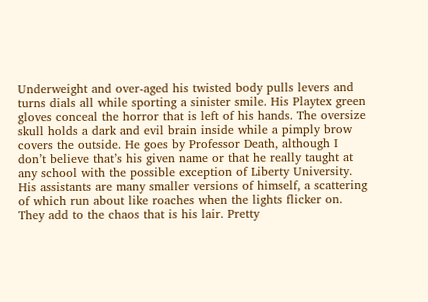Underweight and over-aged his twisted body pulls levers and turns dials all while sporting a sinister smile. His Playtex green gloves conceal the horror that is left of his hands. The oversize skull holds a dark and evil brain inside while a pimply brow covers the outside. He goes by Professor Death, although I don’t believe that’s his given name or that he really taught at any school with the possible exception of Liberty University. His assistants are many smaller versions of himself, a scattering of which run about like roaches when the lights flicker on. They add to the chaos that is his lair. Pretty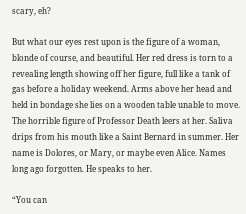scary, eh?

But what our eyes rest upon is the figure of a woman, blonde of course, and beautiful. Her red dress is torn to a revealing length showing off her figure, full like a tank of gas before a holiday weekend. Arms above her head and held in bondage she lies on a wooden table unable to move. The horrible figure of Professor Death leers at her. Saliva drips from his mouth like a Saint Bernard in summer. Her name is Dolores, or Mary, or maybe even Alice. Names long ago forgotten. He speaks to her.

“You can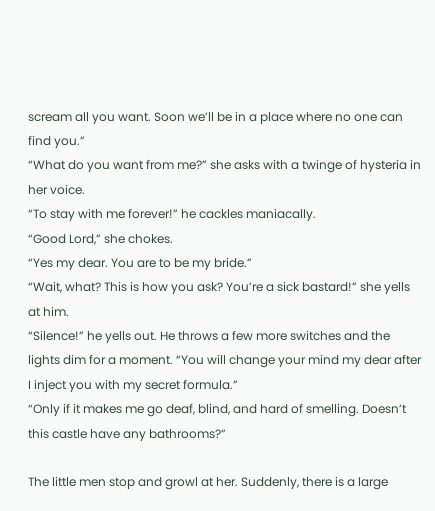scream all you want. Soon we’ll be in a place where no one can find you.”
“What do you want from me?” she asks with a twinge of hysteria in her voice.
“To stay with me forever!” he cackles maniacally.
“Good Lord,” she chokes.
“Yes my dear. You are to be my bride.”
“Wait, what? This is how you ask? You’re a sick bastard!” she yells at him.
“Silence!” he yells out. He throws a few more switches and the lights dim for a moment. “You will change your mind my dear after I inject you with my secret formula.”
“Only if it makes me go deaf, blind, and hard of smelling. Doesn’t this castle have any bathrooms?”

The little men stop and growl at her. Suddenly, there is a large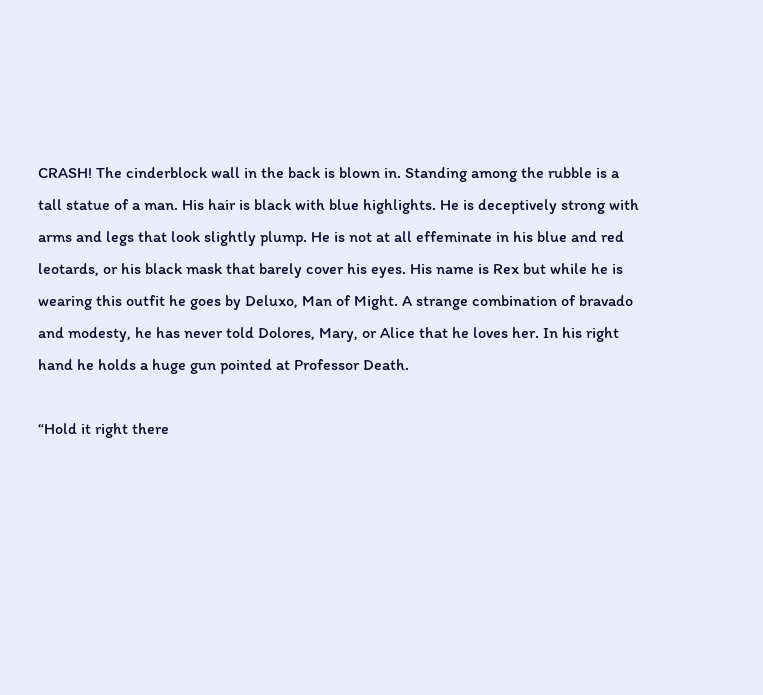CRASH! The cinderblock wall in the back is blown in. Standing among the rubble is a tall statue of a man. His hair is black with blue highlights. He is deceptively strong with arms and legs that look slightly plump. He is not at all effeminate in his blue and red leotards, or his black mask that barely cover his eyes. His name is Rex but while he is wearing this outfit he goes by Deluxo, Man of Might. A strange combination of bravado and modesty, he has never told Dolores, Mary, or Alice that he loves her. In his right hand he holds a huge gun pointed at Professor Death.

“Hold it right there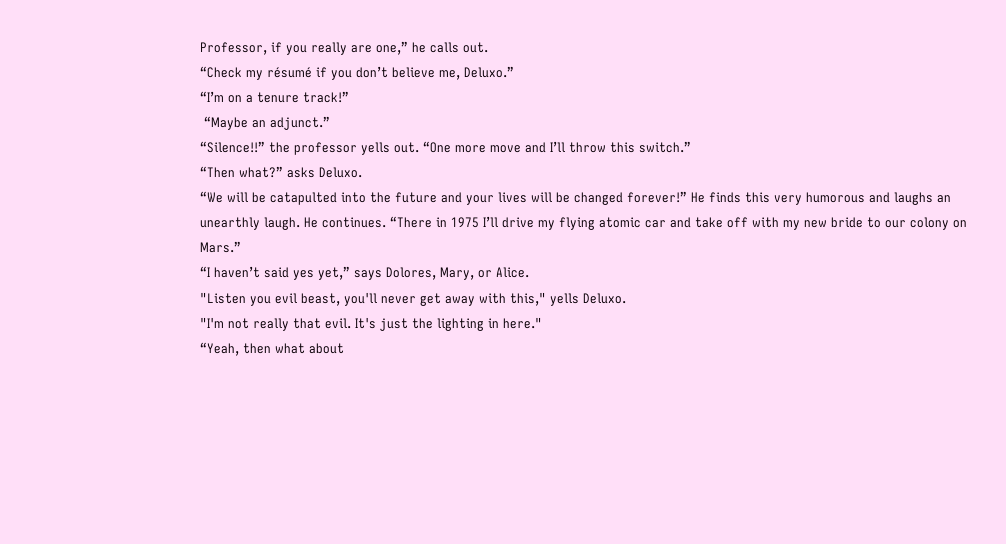Professor, if you really are one,” he calls out.
“Check my résumé if you don’t believe me, Deluxo.”
“I’m on a tenure track!”
 “Maybe an adjunct.”
“Silence!!” the professor yells out. “One more move and I’ll throw this switch.”
“Then what?” asks Deluxo.
“We will be catapulted into the future and your lives will be changed forever!” He finds this very humorous and laughs an unearthly laugh. He continues. “There in 1975 I’ll drive my flying atomic car and take off with my new bride to our colony on Mars.”
“I haven’t said yes yet,” says Dolores, Mary, or Alice.
"Listen you evil beast, you'll never get away with this," yells Deluxo.
"I'm not really that evil. It's just the lighting in here."
“Yeah, then what about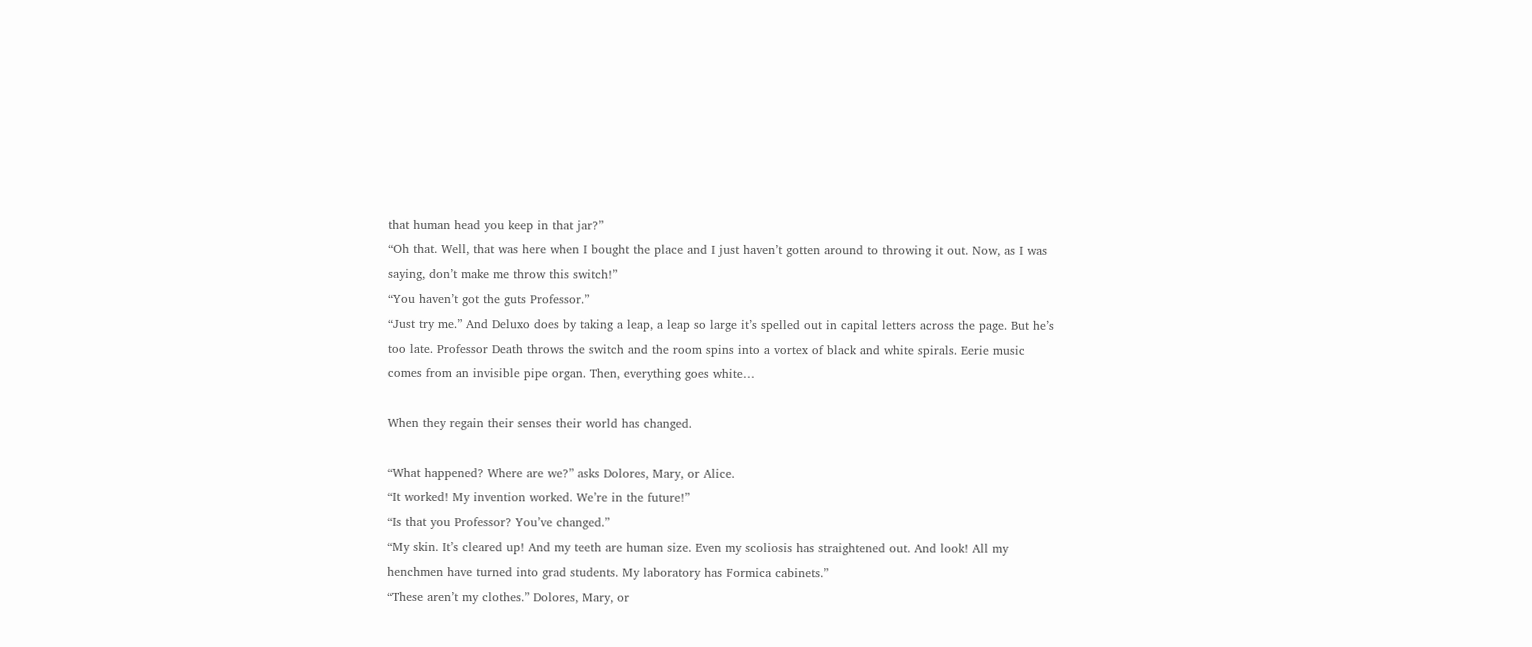that human head you keep in that jar?”
“Oh that. Well, that was here when I bought the place and I just haven’t gotten around to throwing it out. Now, as I was saying, don’t make me throw this switch!”
“You haven’t got the guts Professor.”
“Just try me.” And Deluxo does by taking a leap, a leap so large it’s spelled out in capital letters across the page. But he’s too late. Professor Death throws the switch and the room spins into a vortex of black and white spirals. Eerie music comes from an invisible pipe organ. Then, everything goes white…

When they regain their senses their world has changed.

“What happened? Where are we?” asks Dolores, Mary, or Alice.
“It worked! My invention worked. We’re in the future!”
“Is that you Professor? You’ve changed.”
“My skin. It’s cleared up! And my teeth are human size. Even my scoliosis has straightened out. And look! All my henchmen have turned into grad students. My laboratory has Formica cabinets.”
“These aren’t my clothes.” Dolores, Mary, or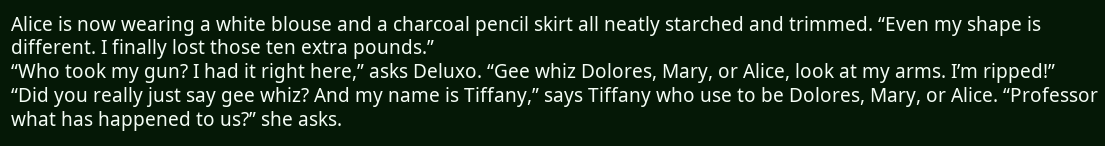Alice is now wearing a white blouse and a charcoal pencil skirt all neatly starched and trimmed. “Even my shape is different. I finally lost those ten extra pounds.”
“Who took my gun? I had it right here,” asks Deluxo. “Gee whiz Dolores, Mary, or Alice, look at my arms. I’m ripped!”
“Did you really just say gee whiz? And my name is Tiffany,” says Tiffany who use to be Dolores, Mary, or Alice. “Professor what has happened to us?” she asks.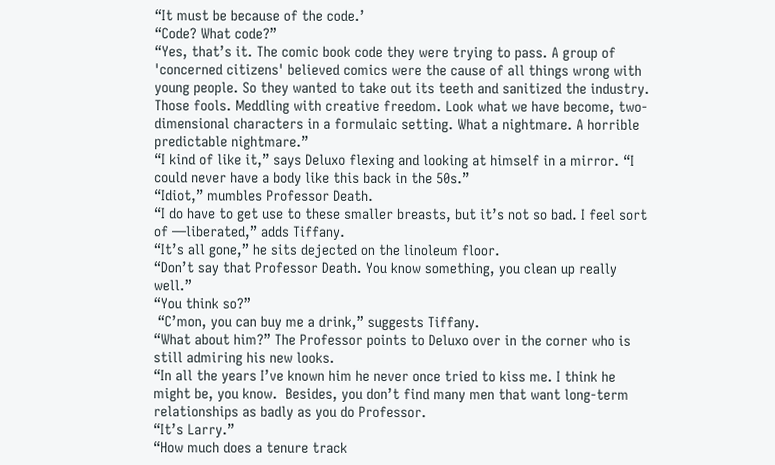“It must be because of the code.’
“Code? What code?”
“Yes, that’s it. The comic book code they were trying to pass. A group of 'concerned citizens' believed comics were the cause of all things wrong with young people. So they wanted to take out its teeth and sanitized the industry. Those fools. Meddling with creative freedom. Look what we have become, two-dimensional characters in a formulaic setting. What a nightmare. A horrible predictable nightmare.”
“I kind of like it,” says Deluxo flexing and looking at himself in a mirror. “I could never have a body like this back in the 50s.”
“Idiot,” mumbles Professor Death.
“I do have to get use to these smaller breasts, but it’s not so bad. I feel sort of —liberated,” adds Tiffany.
“It’s all gone,” he sits dejected on the linoleum floor.
“Don’t say that Professor Death. You know something, you clean up really well.”
“You think so?”
 “C’mon, you can buy me a drink,” suggests Tiffany.
“What about him?” The Professor points to Deluxo over in the corner who is still admiring his new looks.
“In all the years I’ve known him he never once tried to kiss me. I think he might be, you know.  Besides, you don’t find many men that want long-term relationships as badly as you do Professor.
“It’s Larry.”
“How much does a tenure track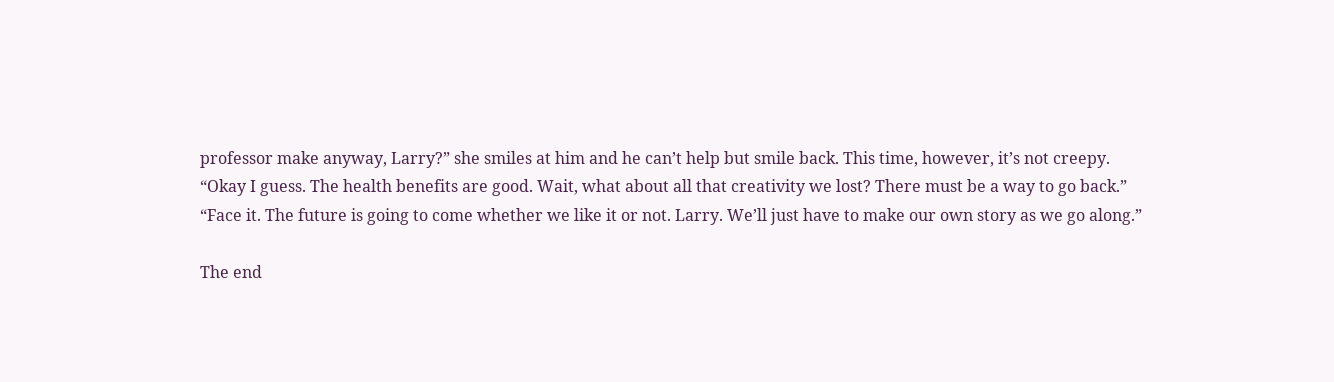professor make anyway, Larry?” she smiles at him and he can’t help but smile back. This time, however, it’s not creepy.
“Okay I guess. The health benefits are good. Wait, what about all that creativity we lost? There must be a way to go back.”
“Face it. The future is going to come whether we like it or not. Larry. We’ll just have to make our own story as we go along.”

The end